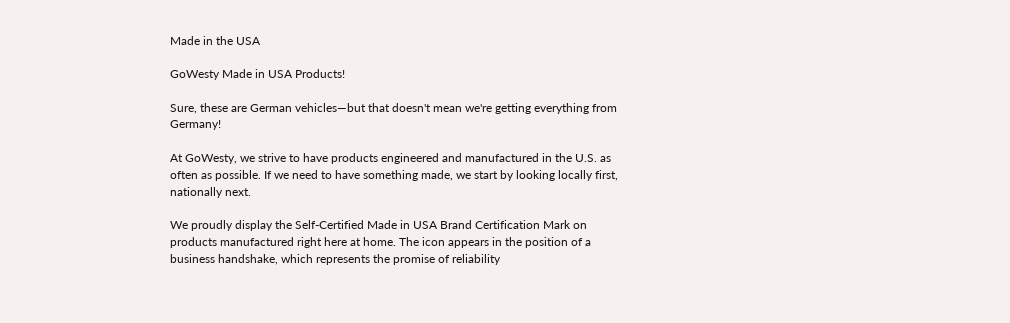Made in the USA

GoWesty Made in USA Products!

Sure, these are German vehicles—but that doesn't mean we're getting everything from Germany!

At GoWesty, we strive to have products engineered and manufactured in the U.S. as often as possible. If we need to have something made, we start by looking locally first, nationally next.

We proudly display the Self-Certified Made in USA Brand Certification Mark on products manufactured right here at home. The icon appears in the position of a business handshake, which represents the promise of reliability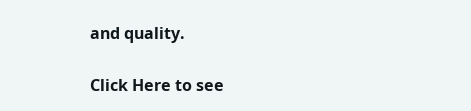and quality.

Click Here to see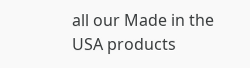all our Made in the USA products